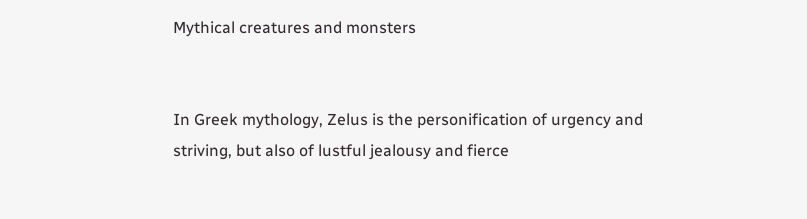Mythical creatures and monsters


In Greek mythology, Zelus is the personification of urgency and striving, but also of lustful jealousy and fierce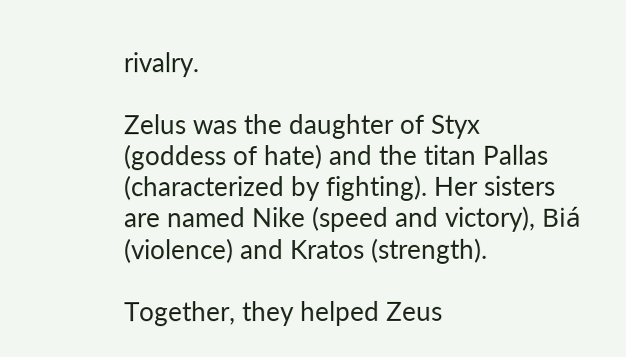rivalry.

Zelus was the daughter of Styx (goddess of hate) and the titan Pallas (characterized by fighting). Her sisters are named Nike (speed and victory), Biá (violence) and Kratos (strength).

Together, they helped Zeus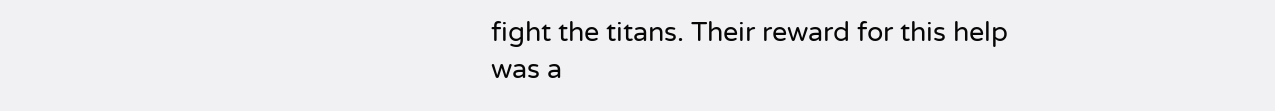fight the titans. Their reward for this help was a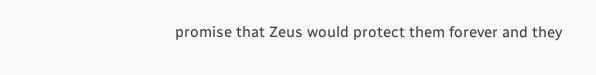promise that Zeus would protect them forever and they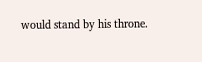would stand by his throne.